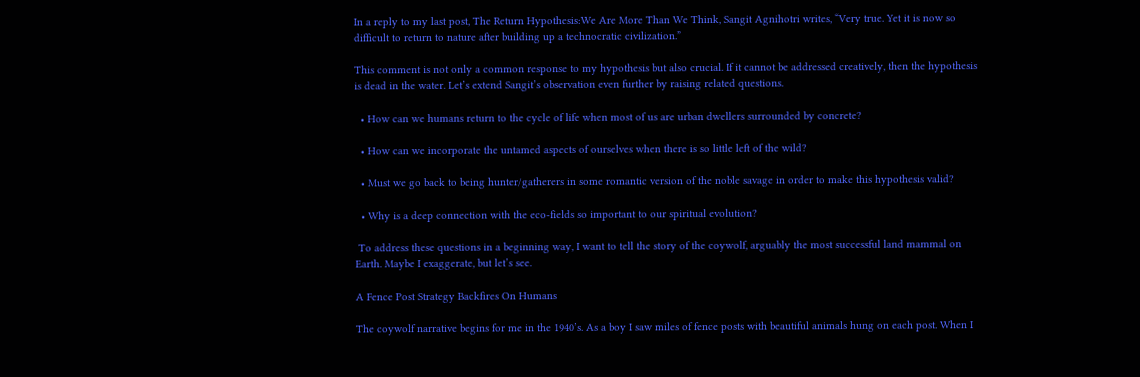In a reply to my last post, The Return Hypothesis:We Are More Than We Think, Sangit Agnihotri writes, “Very true. Yet it is now so difficult to return to nature after building up a technocratic civilization.”

This comment is not only a common response to my hypothesis but also crucial. If it cannot be addressed creatively, then the hypothesis is dead in the water. Let’s extend Sangit’s observation even further by raising related questions.

  • How can we humans return to the cycle of life when most of us are urban dwellers surrounded by concrete?

  • How can we incorporate the untamed aspects of ourselves when there is so little left of the wild?

  • Must we go back to being hunter/gatherers in some romantic version of the noble savage in order to make this hypothesis valid?

  • Why is a deep connection with the eco-fields so important to our spiritual evolution?

 To address these questions in a beginning way, I want to tell the story of the coywolf, arguably the most successful land mammal on Earth. Maybe I exaggerate, but let’s see.

A Fence Post Strategy Backfires On Humans

The coywolf narrative begins for me in the 1940’s. As a boy I saw miles of fence posts with beautiful animals hung on each post. When I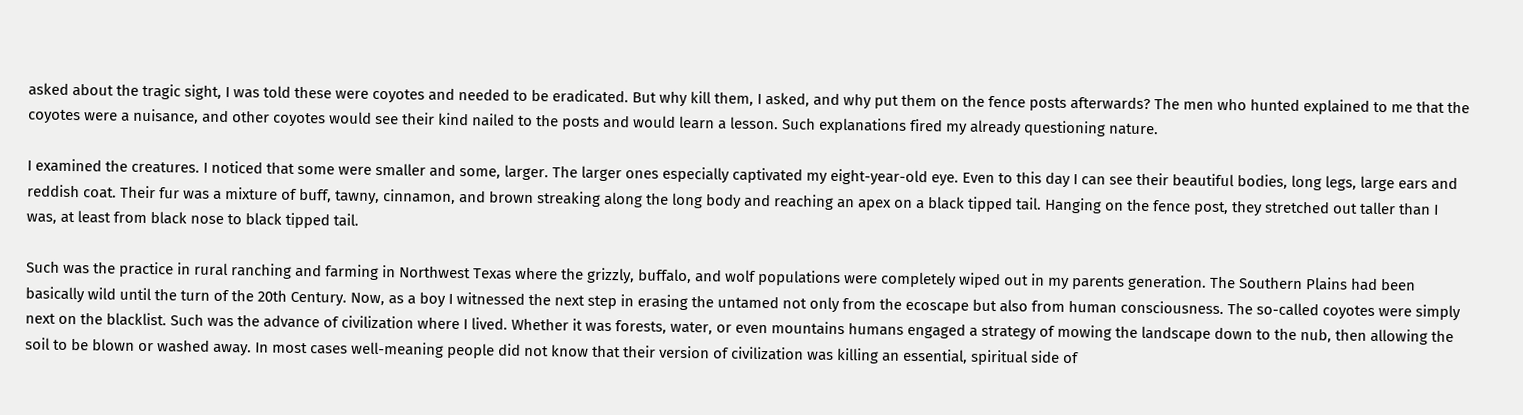asked about the tragic sight, I was told these were coyotes and needed to be eradicated. But why kill them, I asked, and why put them on the fence posts afterwards? The men who hunted explained to me that the coyotes were a nuisance, and other coyotes would see their kind nailed to the posts and would learn a lesson. Such explanations fired my already questioning nature.

I examined the creatures. I noticed that some were smaller and some, larger. The larger ones especially captivated my eight-year-old eye. Even to this day I can see their beautiful bodies, long legs, large ears and reddish coat. Their fur was a mixture of buff, tawny, cinnamon, and brown streaking along the long body and reaching an apex on a black tipped tail. Hanging on the fence post, they stretched out taller than I was, at least from black nose to black tipped tail.

Such was the practice in rural ranching and farming in Northwest Texas where the grizzly, buffalo, and wolf populations were completely wiped out in my parents generation. The Southern Plains had been basically wild until the turn of the 20th Century. Now, as a boy I witnessed the next step in erasing the untamed not only from the ecoscape but also from human consciousness. The so-called coyotes were simply next on the blacklist. Such was the advance of civilization where I lived. Whether it was forests, water, or even mountains humans engaged a strategy of mowing the landscape down to the nub, then allowing the soil to be blown or washed away. In most cases well-meaning people did not know that their version of civilization was killing an essential, spiritual side of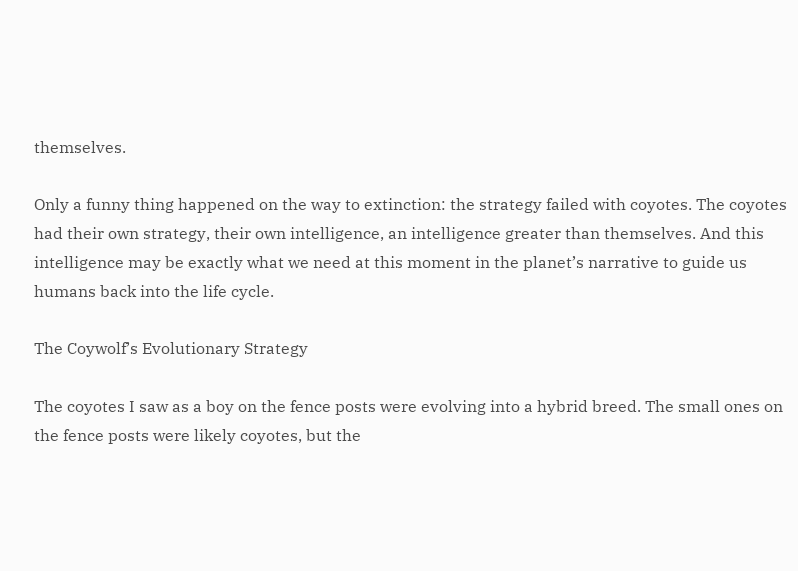themselves.

Only a funny thing happened on the way to extinction: the strategy failed with coyotes. The coyotes had their own strategy, their own intelligence, an intelligence greater than themselves. And this intelligence may be exactly what we need at this moment in the planet’s narrative to guide us humans back into the life cycle.

The Coywolf’s Evolutionary Strategy

The coyotes I saw as a boy on the fence posts were evolving into a hybrid breed. The small ones on the fence posts were likely coyotes, but the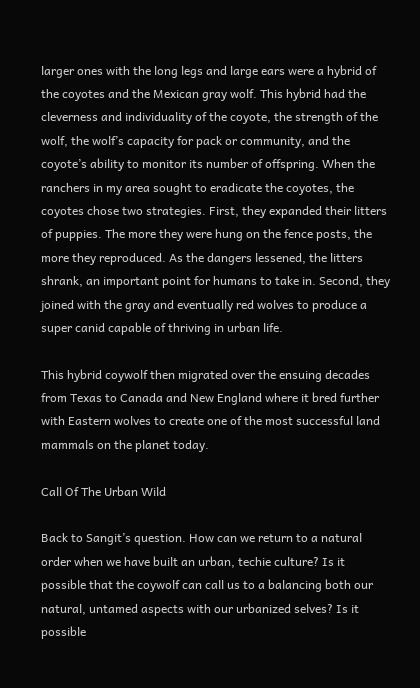larger ones with the long legs and large ears were a hybrid of the coyotes and the Mexican gray wolf. This hybrid had the cleverness and individuality of the coyote, the strength of the wolf, the wolf’s capacity for pack or community, and the coyote’s ability to monitor its number of offspring. When the ranchers in my area sought to eradicate the coyotes, the coyotes chose two strategies. First, they expanded their litters of puppies. The more they were hung on the fence posts, the more they reproduced. As the dangers lessened, the litters shrank, an important point for humans to take in. Second, they joined with the gray and eventually red wolves to produce a super canid capable of thriving in urban life.

This hybrid coywolf then migrated over the ensuing decades from Texas to Canada and New England where it bred further with Eastern wolves to create one of the most successful land mammals on the planet today.

Call Of The Urban Wild

Back to Sangit’s question. How can we return to a natural order when we have built an urban, techie culture? Is it possible that the coywolf can call us to a balancing both our natural, untamed aspects with our urbanized selves? Is it possible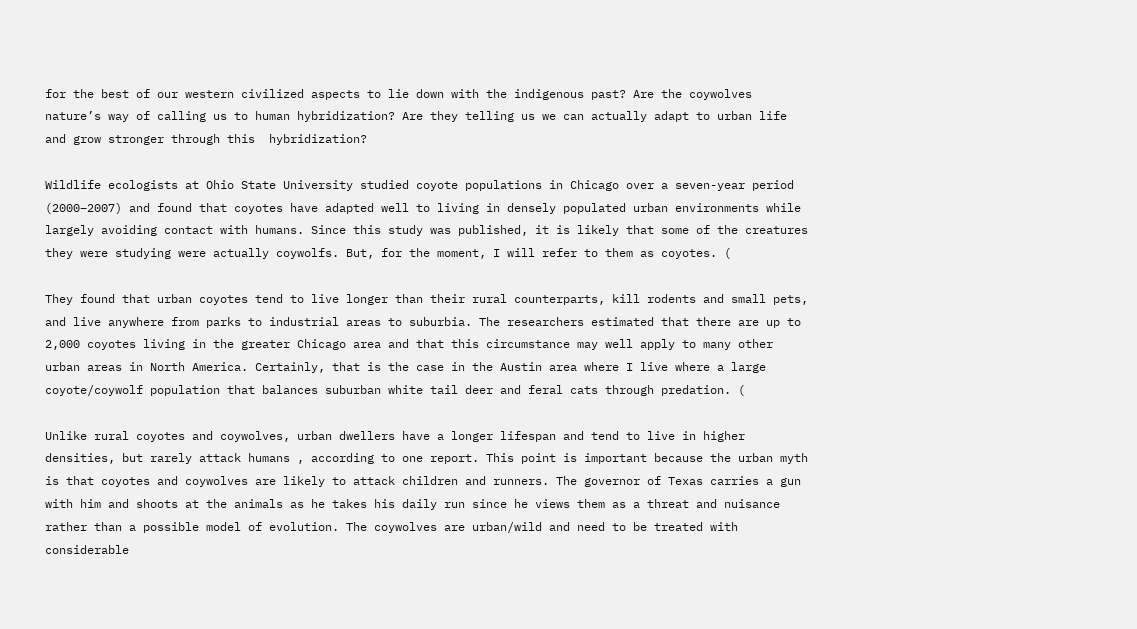for the best of our western civilized aspects to lie down with the indigenous past? Are the coywolves nature’s way of calling us to human hybridization? Are they telling us we can actually adapt to urban life and grow stronger through this  hybridization?

Wildlife ecologists at Ohio State University studied coyote populations in Chicago over a seven-year period (2000–2007) and found that coyotes have adapted well to living in densely populated urban environments while largely avoiding contact with humans. Since this study was published, it is likely that some of the creatures they were studying were actually coywolfs. But, for the moment, I will refer to them as coyotes. (

They found that urban coyotes tend to live longer than their rural counterparts, kill rodents and small pets, and live anywhere from parks to industrial areas to suburbia. The researchers estimated that there are up to 2,000 coyotes living in the greater Chicago area and that this circumstance may well apply to many other urban areas in North America. Certainly, that is the case in the Austin area where I live where a large coyote/coywolf population that balances suburban white tail deer and feral cats through predation. (

Unlike rural coyotes and coywolves, urban dwellers have a longer lifespan and tend to live in higher densities, but rarely attack humans , according to one report. This point is important because the urban myth is that coyotes and coywolves are likely to attack children and runners. The governor of Texas carries a gun with him and shoots at the animals as he takes his daily run since he views them as a threat and nuisance rather than a possible model of evolution. The coywolves are urban/wild and need to be treated with considerable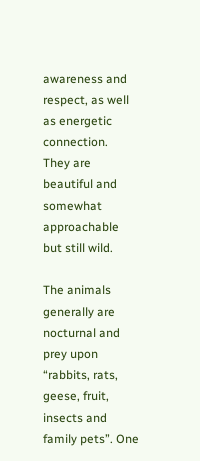awareness and respect, as well as energetic connection.  They are beautiful and somewhat approachable but still wild.

The animals generally are nocturnal and prey upon “rabbits, rats, geese, fruit, insects and family pets”. One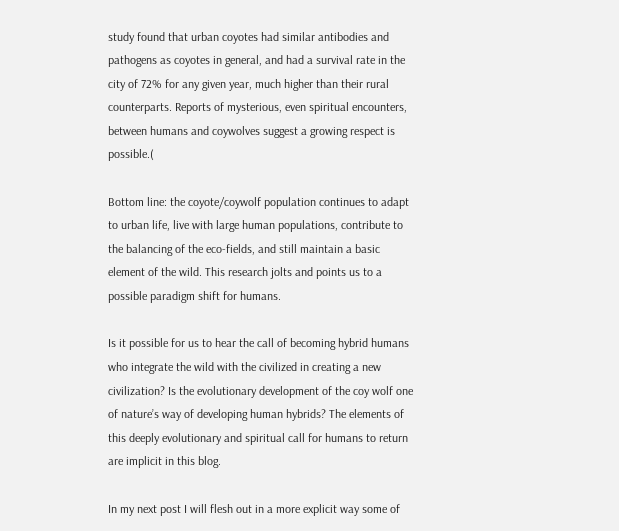study found that urban coyotes had similar antibodies and pathogens as coyotes in general, and had a survival rate in the city of 72% for any given year, much higher than their rural counterparts. Reports of mysterious, even spiritual encounters, between humans and coywolves suggest a growing respect is possible.(

Bottom line: the coyote/coywolf population continues to adapt to urban life, live with large human populations, contribute to the balancing of the eco-fields, and still maintain a basic element of the wild. This research jolts and points us to a possible paradigm shift for humans.

Is it possible for us to hear the call of becoming hybrid humans who integrate the wild with the civilized in creating a new civilization? Is the evolutionary development of the coy wolf one of nature’s way of developing human hybrids? The elements of this deeply evolutionary and spiritual call for humans to return are implicit in this blog.

In my next post I will flesh out in a more explicit way some of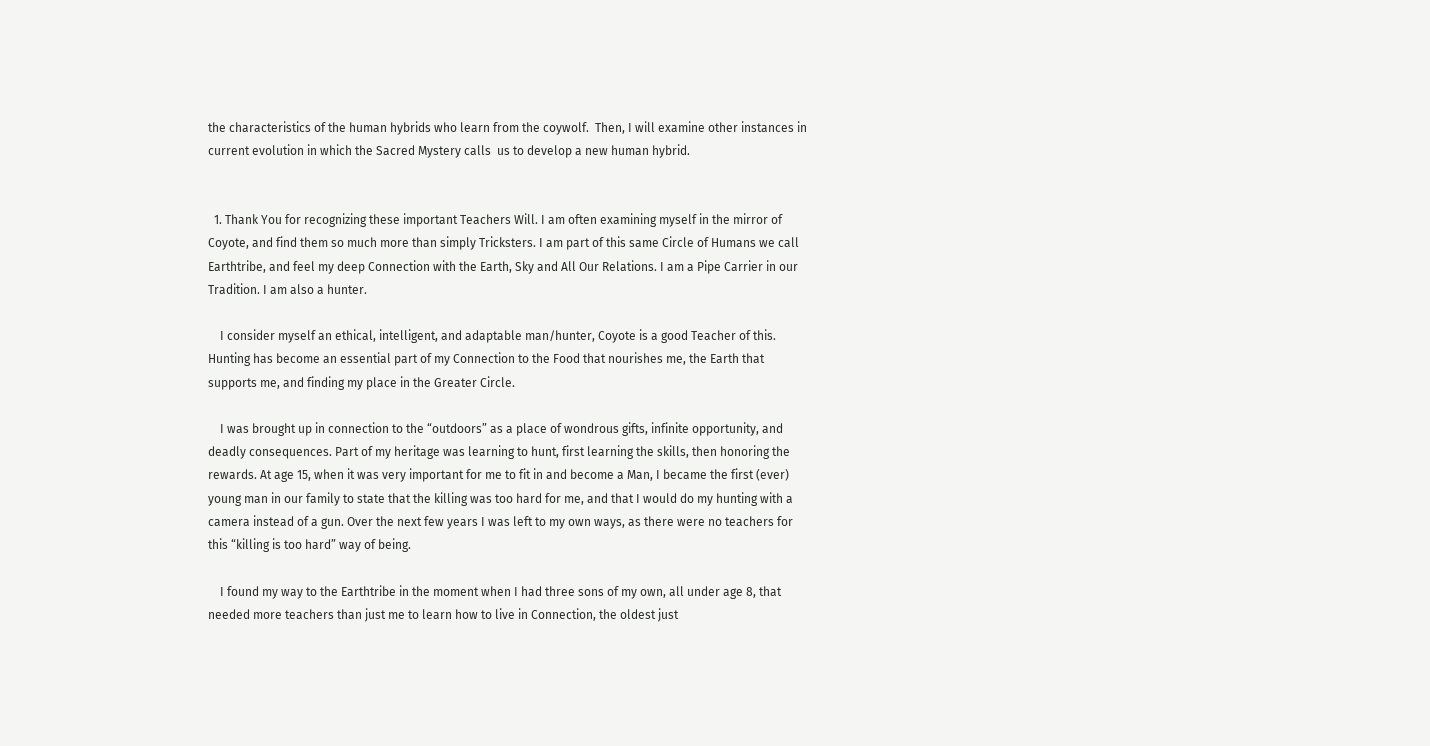the characteristics of the human hybrids who learn from the coywolf.  Then, I will examine other instances in current evolution in which the Sacred Mystery calls  us to develop a new human hybrid.


  1. Thank You for recognizing these important Teachers Will. I am often examining myself in the mirror of Coyote, and find them so much more than simply Tricksters. I am part of this same Circle of Humans we call Earthtribe, and feel my deep Connection with the Earth, Sky and All Our Relations. I am a Pipe Carrier in our Tradition. I am also a hunter.

    I consider myself an ethical, intelligent, and adaptable man/hunter, Coyote is a good Teacher of this. Hunting has become an essential part of my Connection to the Food that nourishes me, the Earth that supports me, and finding my place in the Greater Circle.

    I was brought up in connection to the “outdoors” as a place of wondrous gifts, infinite opportunity, and deadly consequences. Part of my heritage was learning to hunt, first learning the skills, then honoring the rewards. At age 15, when it was very important for me to fit in and become a Man, I became the first (ever) young man in our family to state that the killing was too hard for me, and that I would do my hunting with a camera instead of a gun. Over the next few years I was left to my own ways, as there were no teachers for this “killing is too hard” way of being.

    I found my way to the Earthtribe in the moment when I had three sons of my own, all under age 8, that needed more teachers than just me to learn how to live in Connection, the oldest just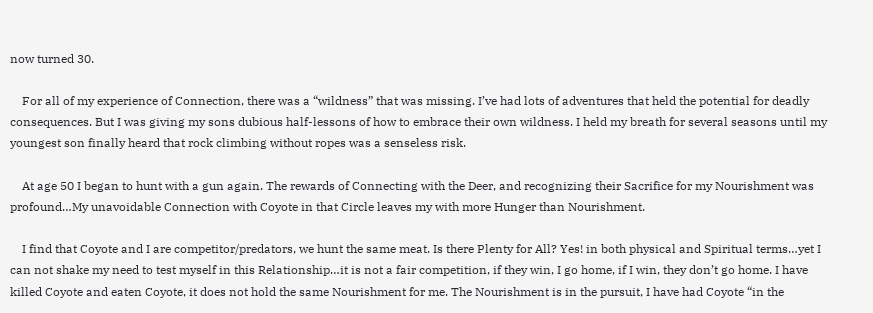now turned 30.

    For all of my experience of Connection, there was a “wildness” that was missing. I’ve had lots of adventures that held the potential for deadly consequences. But I was giving my sons dubious half-lessons of how to embrace their own wildness. I held my breath for several seasons until my youngest son finally heard that rock climbing without ropes was a senseless risk.

    At age 50 I began to hunt with a gun again. The rewards of Connecting with the Deer, and recognizing their Sacrifice for my Nourishment was profound…My unavoidable Connection with Coyote in that Circle leaves my with more Hunger than Nourishment.

    I find that Coyote and I are competitor/predators, we hunt the same meat. Is there Plenty for All? Yes! in both physical and Spiritual terms…yet I can not shake my need to test myself in this Relationship…it is not a fair competition, if they win, I go home, if I win, they don’t go home. I have killed Coyote and eaten Coyote, it does not hold the same Nourishment for me. The Nourishment is in the pursuit, I have had Coyote “in the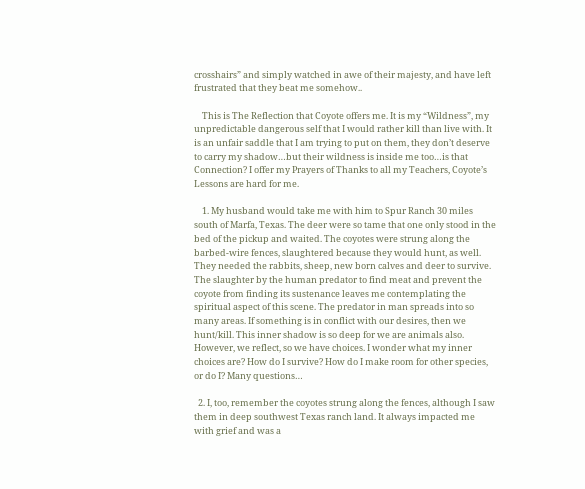crosshairs” and simply watched in awe of their majesty, and have left frustrated that they beat me somehow..

    This is The Reflection that Coyote offers me. It is my “Wildness”, my unpredictable dangerous self that I would rather kill than live with. It is an unfair saddle that I am trying to put on them, they don’t deserve to carry my shadow…but their wildness is inside me too…is that Connection? I offer my Prayers of Thanks to all my Teachers, Coyote’s Lessons are hard for me.

    1. My husband would take me with him to Spur Ranch 30 miles south of Marfa, Texas. The deer were so tame that one only stood in the bed of the pickup and waited. The coyotes were strung along the barbed-wire fences, slaughtered because they would hunt, as well. They needed the rabbits, sheep, new born calves and deer to survive. The slaughter by the human predator to find meat and prevent the coyote from finding its sustenance leaves me contemplating the spiritual aspect of this scene. The predator in man spreads into so many areas. If something is in conflict with our desires, then we hunt/kill. This inner shadow is so deep for we are animals also. However, we reflect, so we have choices. I wonder what my inner choices are? How do I survive? How do I make room for other species, or do I? Many questions…

  2. I, too, remember the coyotes strung along the fences, although I saw them in deep southwest Texas ranch land. It always impacted me with grief and was a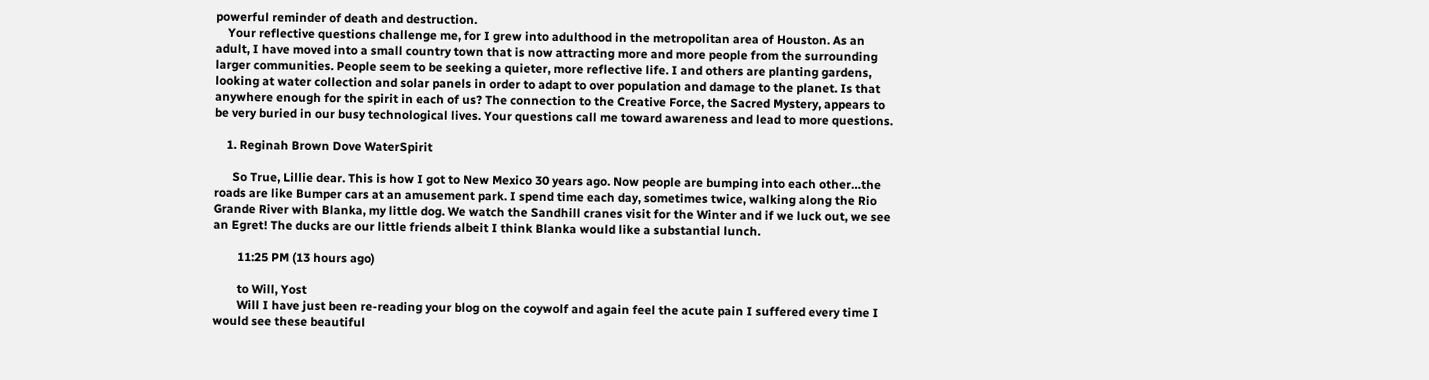powerful reminder of death and destruction.
    Your reflective questions challenge me, for I grew into adulthood in the metropolitan area of Houston. As an adult, I have moved into a small country town that is now attracting more and more people from the surrounding larger communities. People seem to be seeking a quieter, more reflective life. I and others are planting gardens, looking at water collection and solar panels in order to adapt to over population and damage to the planet. Is that anywhere enough for the spirit in each of us? The connection to the Creative Force, the Sacred Mystery, appears to be very buried in our busy technological lives. Your questions call me toward awareness and lead to more questions.

    1. Reginah Brown Dove WaterSpirit

      So True, Lillie dear. This is how I got to New Mexico 30 years ago. Now people are bumping into each other…the roads are like Bumper cars at an amusement park. I spend time each day, sometimes twice, walking along the Rio Grande River with Blanka, my little dog. We watch the Sandhill cranes visit for the Winter and if we luck out, we see an Egret! The ducks are our little friends albeit I think Blanka would like a substantial lunch.

        11:25 PM (13 hours ago)

        to Will, Yost
        Will I have just been re-reading your blog on the coywolf and again feel the acute pain I suffered every time I would see these beautiful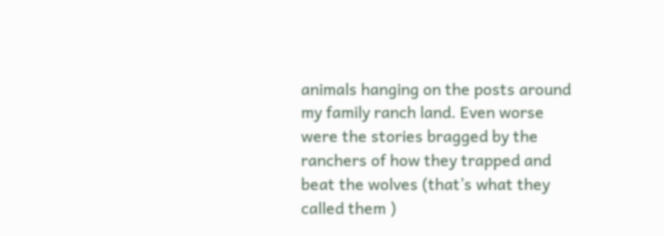animals hanging on the posts around my family ranch land. Even worse were the stories bragged by the ranchers of how they trapped and beat the wolves (that’s what they called them )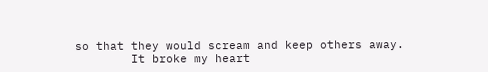so that they would scream and keep others away.
        It broke my heart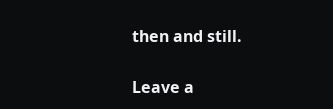then and still.

Leave a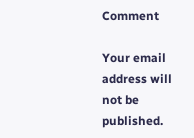Comment

Your email address will not be published.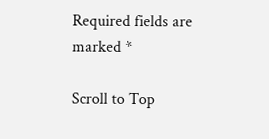Required fields are marked *

Scroll to Top